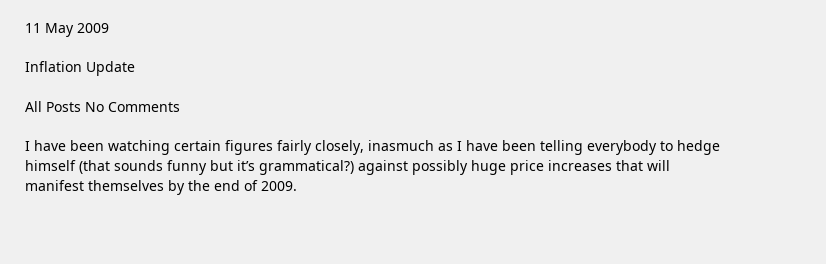11 May 2009

Inflation Update

All Posts No Comments

I have been watching certain figures fairly closely, inasmuch as I have been telling everybody to hedge himself (that sounds funny but it’s grammatical?) against possibly huge price increases that will manifest themselves by the end of 2009.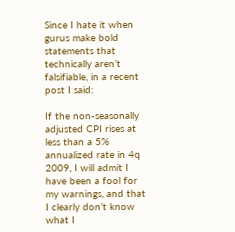Since I hate it when gurus make bold statements that technically aren’t falsifiable, in a recent post I said:

If the non-seasonally adjusted CPI rises at less than a 5% annualized rate in 4q 2009, I will admit I have been a fool for my warnings, and that I clearly don’t know what I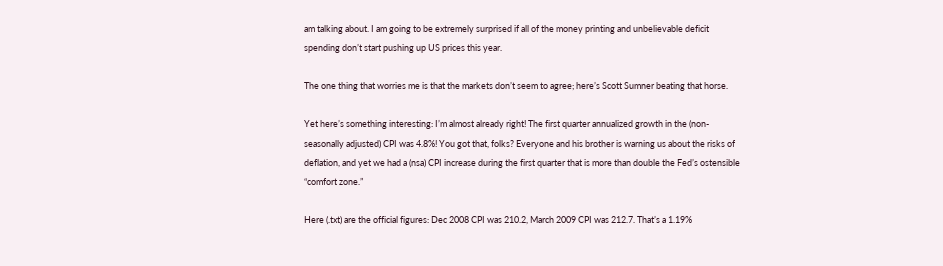am talking about. I am going to be extremely surprised if all of the money printing and unbelievable deficit spending don’t start pushing up US prices this year.

The one thing that worries me is that the markets don’t seem to agree; here’s Scott Sumner beating that horse.

Yet here’s something interesting: I’m almost already right! The first quarter annualized growth in the (non-seasonally adjusted) CPI was 4.8%! You got that, folks? Everyone and his brother is warning us about the risks of deflation, and yet we had a (nsa) CPI increase during the first quarter that is more than double the Fed’s ostensible “comfort zone.”

Here (.txt) are the official figures: Dec 2008 CPI was 210.2, March 2009 CPI was 212.7. That’s a 1.19%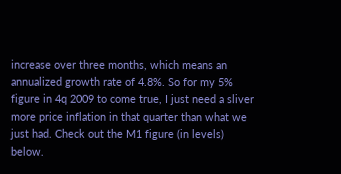increase over three months, which means an annualized growth rate of 4.8%. So for my 5% figure in 4q 2009 to come true, I just need a sliver more price inflation in that quarter than what we just had. Check out the M1 figure (in levels) below.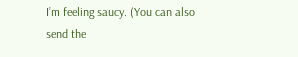I’m feeling saucy. (You can also send the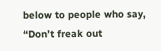below to people who say, “Don’t freak out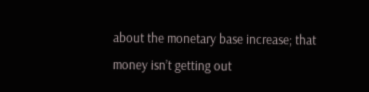about the monetary base increase; that money isn’t getting out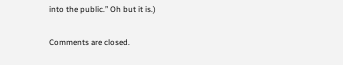into the public.” Oh but it is.)

Comments are closed.